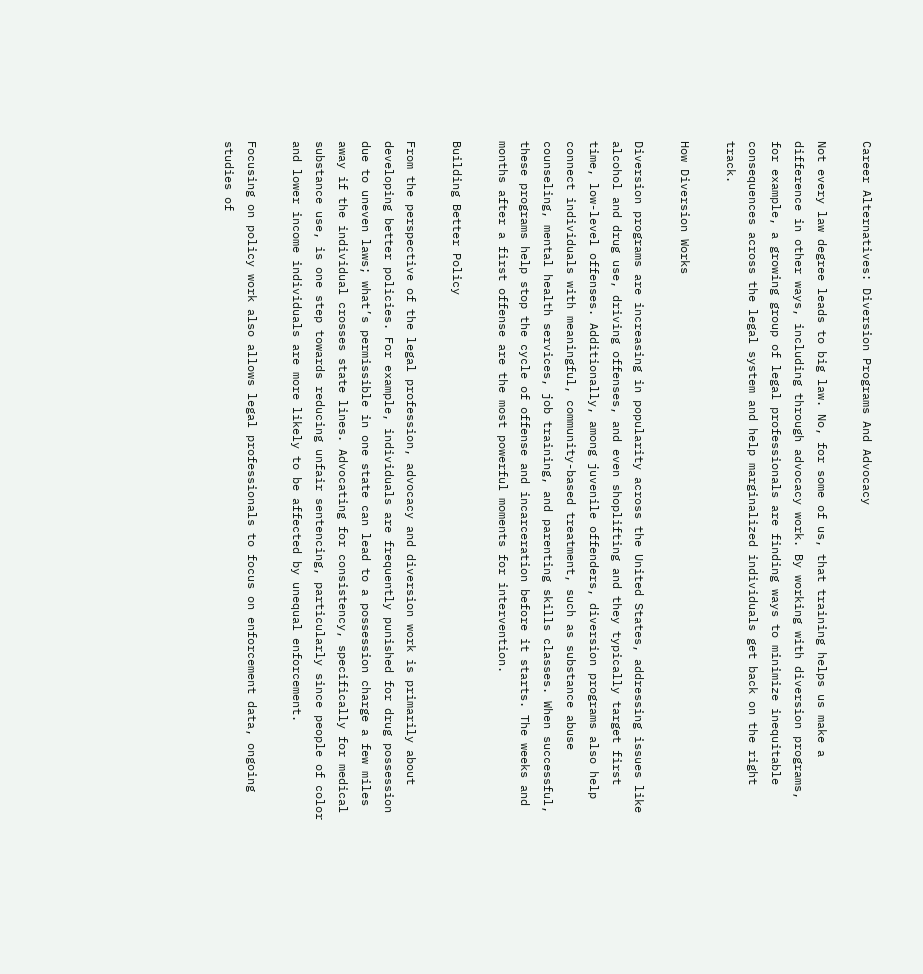Career Alternatives: Diversion Programs And Advocacy

Not every law degree leads to big law. No, for some of us, that training helps us make a difference in other ways, including through advocacy work. By working with diversion programs, for example, a growing group of legal professionals are finding ways to minimize inequitable consequences across the legal system and help marginalized individuals get back on the right track.

How Diversion Works

Diversion programs are increasing in popularity across the United States, addressing issues like alcohol and drug use, driving offenses, and even shoplifting and they typically target first time, low-level offenses. Additionally, among juvenile offenders, diversion programs also help connect individuals with meaningful, community-based treatment, such as substance abuse counseling, mental health services, job training, and parenting skills classes. When successful, these programs help stop the cycle of offense and incarceration before it starts. The weeks and months after a first offense are the most powerful moments for intervention.

Building Better Policy

From the perspective of the legal profession, advocacy and diversion work is primarily about developing better policies. For example, individuals are frequently punished for drug possession due to uneven laws; what’s permissible in one state can lead to a possession charge a few miles away if the individual crosses state lines. Advocating for consistency, specifically for medical substance use, is one step towards reducing unfair sentencing, particularly since people of color and lower income individuals are more likely to be affected by unequal enforcement.

Focusing on policy work also allows legal professionals to focus on enforcement data, ongoing studies of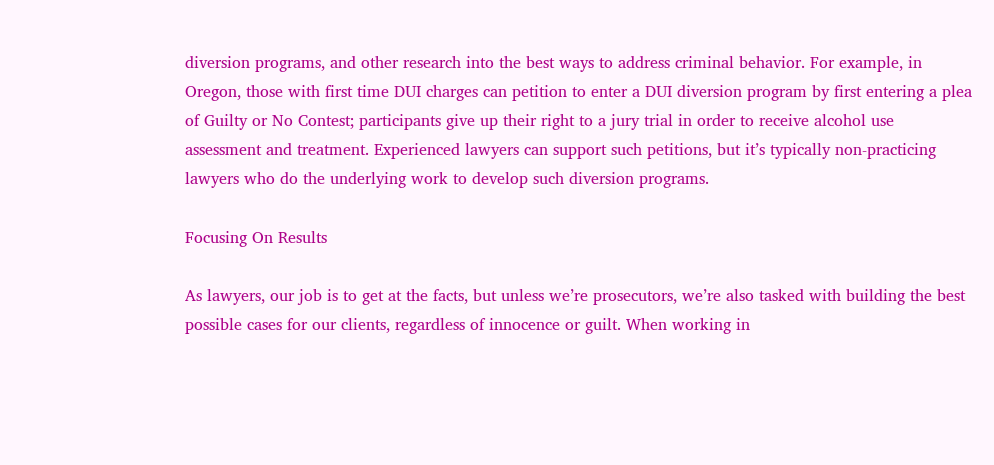diversion programs, and other research into the best ways to address criminal behavior. For example, in Oregon, those with first time DUI charges can petition to enter a DUI diversion program by first entering a plea of Guilty or No Contest; participants give up their right to a jury trial in order to receive alcohol use assessment and treatment. Experienced lawyers can support such petitions, but it’s typically non-practicing lawyers who do the underlying work to develop such diversion programs.

Focusing On Results

As lawyers, our job is to get at the facts, but unless we’re prosecutors, we’re also tasked with building the best possible cases for our clients, regardless of innocence or guilt. When working in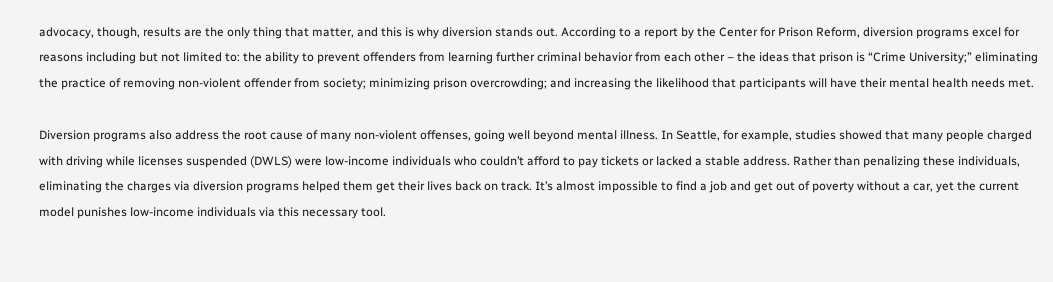advocacy, though, results are the only thing that matter, and this is why diversion stands out. According to a report by the Center for Prison Reform, diversion programs excel for reasons including but not limited to: the ability to prevent offenders from learning further criminal behavior from each other – the ideas that prison is “Crime University;” eliminating the practice of removing non-violent offender from society; minimizing prison overcrowding; and increasing the likelihood that participants will have their mental health needs met.

Diversion programs also address the root cause of many non-violent offenses, going well beyond mental illness. In Seattle, for example, studies showed that many people charged with driving while licenses suspended (DWLS) were low-income individuals who couldn’t afford to pay tickets or lacked a stable address. Rather than penalizing these individuals, eliminating the charges via diversion programs helped them get their lives back on track. It’s almost impossible to find a job and get out of poverty without a car, yet the current model punishes low-income individuals via this necessary tool.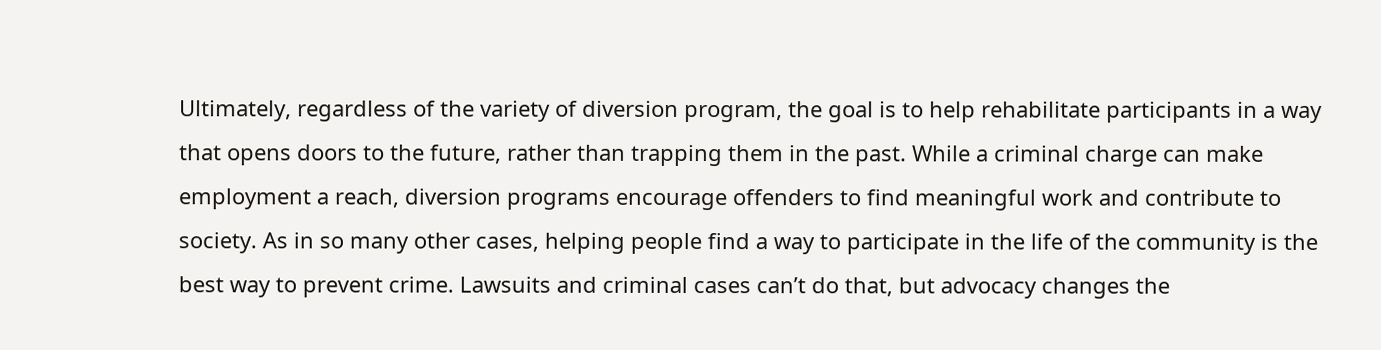Ultimately, regardless of the variety of diversion program, the goal is to help rehabilitate participants in a way that opens doors to the future, rather than trapping them in the past. While a criminal charge can make employment a reach, diversion programs encourage offenders to find meaningful work and contribute to society. As in so many other cases, helping people find a way to participate in the life of the community is the best way to prevent crime. Lawsuits and criminal cases can’t do that, but advocacy changes the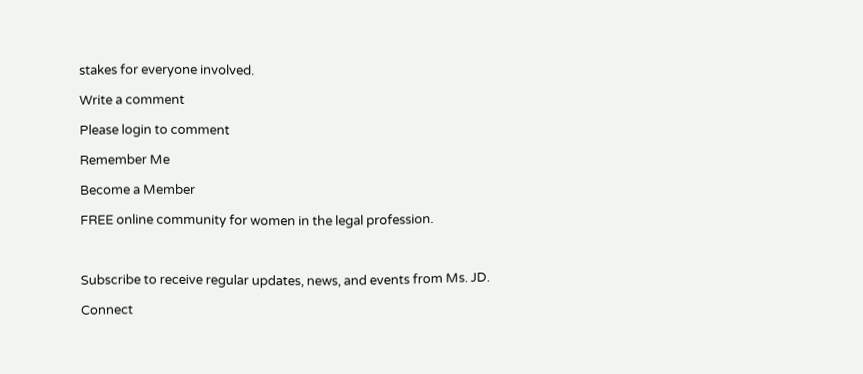stakes for everyone involved.

Write a comment

Please login to comment

Remember Me

Become a Member

FREE online community for women in the legal profession.



Subscribe to receive regular updates, news, and events from Ms. JD.

Connect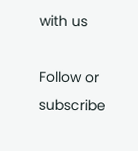with us

Follow or subscribe